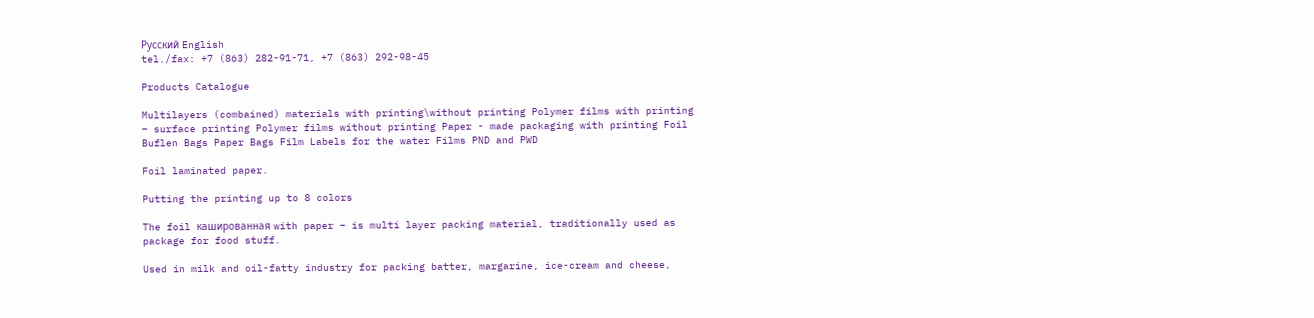Русский English
tel./fax: +7 (863) 282-91-71, +7 (863) 292-98-45

Products Catalogue

Multilayers (combained) materials with printing\without printing Polymer films with printing – surface printing Polymer films without printing Paper - made packaging with printing Foil Buflen Bags Paper Bags Film Labels for the water Films PND and PWD

Foil laminated paper.

Putting the printing up to 8 colors

The foil кашированная with paper – is multi layer packing material, traditionally used as package for food stuff.

Used in milk and oil-fatty industry for packing batter, margarine, ice-cream and cheese,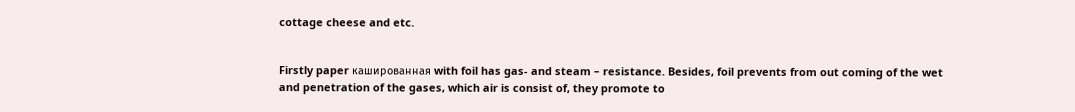cottage cheese and etc.


Firstly paper кашированная with foil has gas- and steam – resistance. Besides, foil prevents from out coming of the wet and penetration of the gases, which air is consist of, they promote to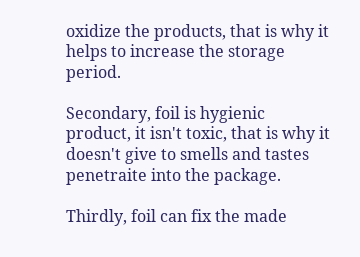oxidize the products, that is why it helps to increase the storage period.

Secondary, foil is hygienic product, it isn't toxic, that is why it doesn't give to smells and tastes penetraite into the package.

Thirdly, foil can fix the made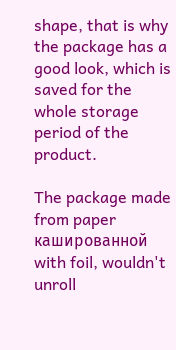shape, that is why the package has a good look, which is saved for the whole storage period of the product.

The package made from paper кашированной with foil, wouldn't unroll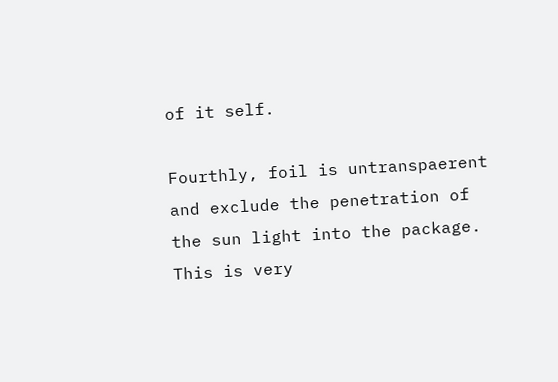of it self.

Fourthly, foil is untranspaerent and exclude the penetration of the sun light into the package. This is very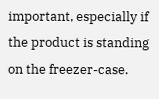important, especially if the product is standing on the freezer-case.